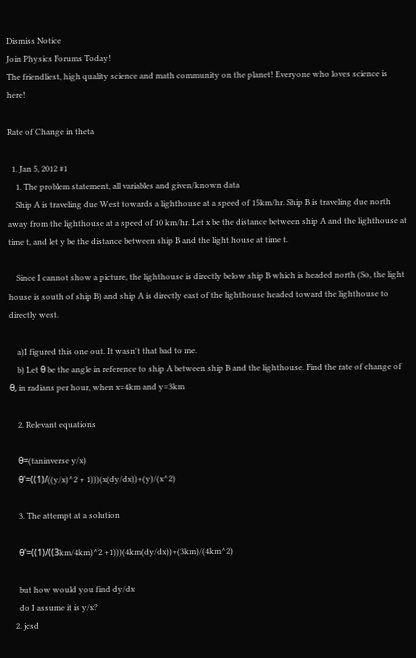Dismiss Notice
Join Physics Forums Today!
The friendliest, high quality science and math community on the planet! Everyone who loves science is here!

Rate of Change in theta

  1. Jan 5, 2012 #1
    1. The problem statement, all variables and given/known data
    Ship A is traveling due West towards a lighthouse at a speed of 15km/hr. Ship B is traveling due north away from the lighthouse at a speed of 10 km/hr. Let x be the distance between ship A and the lighthouse at time t, and let y be the distance between ship B and the light house at time t.

    Since I cannot show a picture, the lighthouse is directly below ship B which is headed north (So, the light house is south of ship B) and ship A is directly east of the lighthouse headed toward the lighthouse to directly west.

    a)I figured this one out. It wasn't that bad to me.
    b) Let θ be the angle in reference to ship A between ship B and the lighthouse. Find the rate of change of θ, in radians per hour, when x=4km and y=3km

    2. Relevant equations

    θ=(taninverse y/x)
    θ'=((1)/((y/x)^2 + 1)))(x(dy/dx))+(y)/(x^2)

    3. The attempt at a solution

    θ'=((1)/((3km/4km)^2 +1)))(4km(dy/dx))+(3km)/(4km^2)

    but how would you find dy/dx
    do I assume it is y/x?
  2. jcsd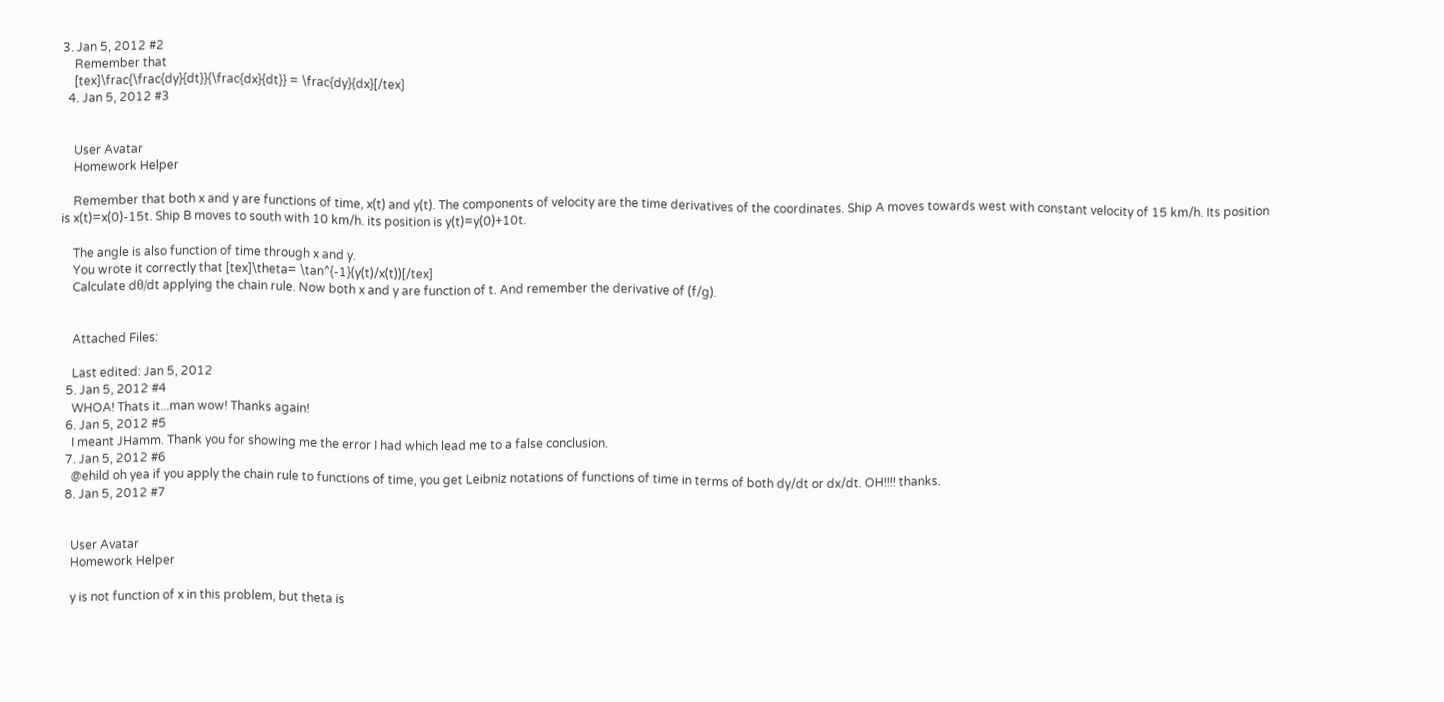3. Jan 5, 2012 #2
    Remember that
    [tex]\frac{\frac{dy}{dt}}{\frac{dx}{dt}} = \frac{dy}{dx}[/tex]
  4. Jan 5, 2012 #3


    User Avatar
    Homework Helper

    Remember that both x and y are functions of time, x(t) and y(t). The components of velocity are the time derivatives of the coordinates. Ship A moves towards west with constant velocity of 15 km/h. Its position is x(t)=x(0)-15t. Ship B moves to south with 10 km/h. its position is y(t)=y(0)+10t.

    The angle is also function of time through x and y.
    You wrote it correctly that [tex]\theta= \tan^{-1}(y(t)/x(t))[/tex]
    Calculate dθ/dt applying the chain rule. Now both x and y are function of t. And remember the derivative of (f/g).


    Attached Files:

    Last edited: Jan 5, 2012
  5. Jan 5, 2012 #4
    WHOA! Thats it...man wow! Thanks again!
  6. Jan 5, 2012 #5
    I meant JHamm. Thank you for showing me the error I had which lead me to a false conclusion.
  7. Jan 5, 2012 #6
    @ehild oh yea if you apply the chain rule to functions of time, you get Leibniz notations of functions of time in terms of both dy/dt or dx/dt. OH!!!! thanks.
  8. Jan 5, 2012 #7


    User Avatar
    Homework Helper

    y is not function of x in this problem, but theta is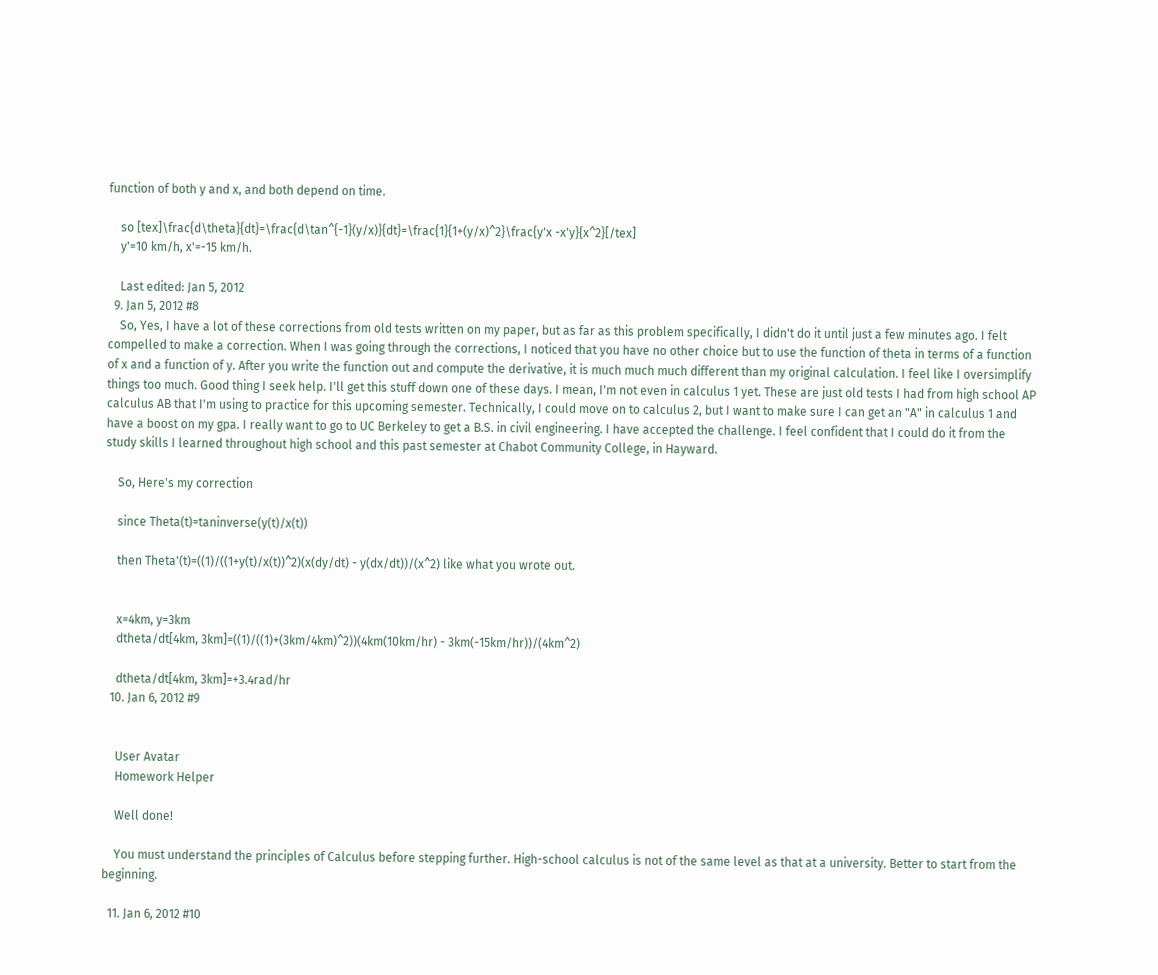function of both y and x, and both depend on time.

    so [tex]\frac{d\theta}{dt}=\frac{d\tan^{-1}(y/x)}{dt}=\frac{1}{1+(y/x)^2}\frac{y'x -x'y}{x^2}[/tex]
    y'=10 km/h, x'=-15 km/h.

    Last edited: Jan 5, 2012
  9. Jan 5, 2012 #8
    So, Yes, I have a lot of these corrections from old tests written on my paper, but as far as this problem specifically, I didn't do it until just a few minutes ago. I felt compelled to make a correction. When I was going through the corrections, I noticed that you have no other choice but to use the function of theta in terms of a function of x and a function of y. After you write the function out and compute the derivative, it is much much much different than my original calculation. I feel like I oversimplify things too much. Good thing I seek help. I'll get this stuff down one of these days. I mean, I'm not even in calculus 1 yet. These are just old tests I had from high school AP calculus AB that I'm using to practice for this upcoming semester. Technically, I could move on to calculus 2, but I want to make sure I can get an "A" in calculus 1 and have a boost on my gpa. I really want to go to UC Berkeley to get a B.S. in civil engineering. I have accepted the challenge. I feel confident that I could do it from the study skills I learned throughout high school and this past semester at Chabot Community College, in Hayward.

    So, Here's my correction

    since Theta(t)=taninverse(y(t)/x(t))

    then Theta'(t)=((1)/((1+y(t)/x(t))^2)(x(dy/dt) - y(dx/dt))/(x^2) like what you wrote out.


    x=4km, y=3km
    dtheta/dt[4km, 3km]=((1)/((1)+(3km/4km)^2))(4km(10km/hr) - 3km(-15km/hr))/(4km^2)

    dtheta/dt[4km, 3km]=+3.4rad/hr
  10. Jan 6, 2012 #9


    User Avatar
    Homework Helper

    Well done!

    You must understand the principles of Calculus before stepping further. High-school calculus is not of the same level as that at a university. Better to start from the beginning.

  11. Jan 6, 2012 #10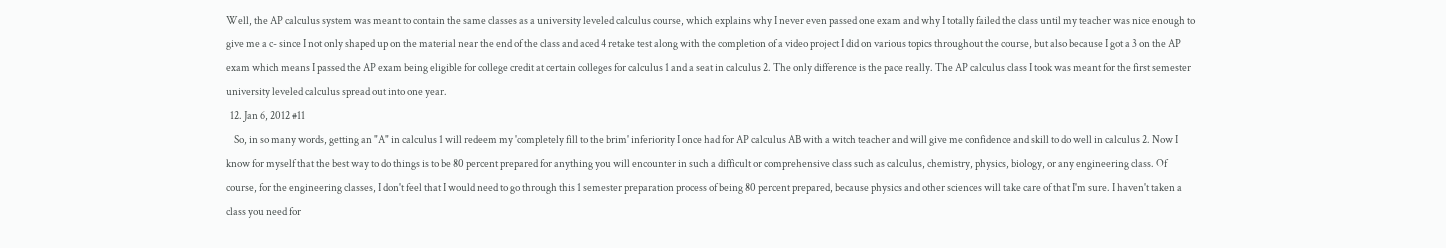Well, the AP calculus system was meant to contain the same classes as a university leveled calculus course, which explains why I never even passed one exam and why I totally failed the class until my teacher was nice enough to give me a c- since I not only shaped up on the material near the end of the class and aced 4 retake test along with the completion of a video project I did on various topics throughout the course, but also because I got a 3 on the AP exam which means I passed the AP exam being eligible for college credit at certain colleges for calculus 1 and a seat in calculus 2. The only difference is the pace really. The AP calculus class I took was meant for the first semester university leveled calculus spread out into one year.
  12. Jan 6, 2012 #11
    So, in so many words, getting an "A" in calculus 1 will redeem my 'completely fill to the brim' inferiority I once had for AP calculus AB with a witch teacher and will give me confidence and skill to do well in calculus 2. Now I know for myself that the best way to do things is to be 80 percent prepared for anything you will encounter in such a difficult or comprehensive class such as calculus, chemistry, physics, biology, or any engineering class. Of course, for the engineering classes, I don't feel that I would need to go through this 1 semester preparation process of being 80 percent prepared, because physics and other sciences will take care of that I'm sure. I haven't taken a class you need for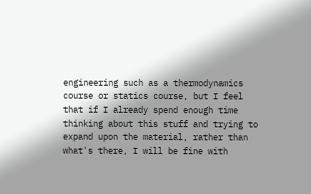engineering such as a thermodynamics course or statics course, but I feel that if I already spend enough time thinking about this stuff and trying to expand upon the material, rather than what's there, I will be fine with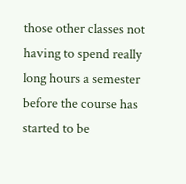those other classes not having to spend really long hours a semester before the course has started to be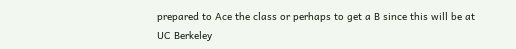prepared to Ace the class or perhaps to get a B since this will be at UC Berkeley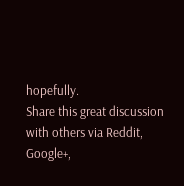hopefully.
Share this great discussion with others via Reddit, Google+,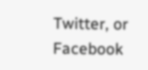Twitter, or Facebook